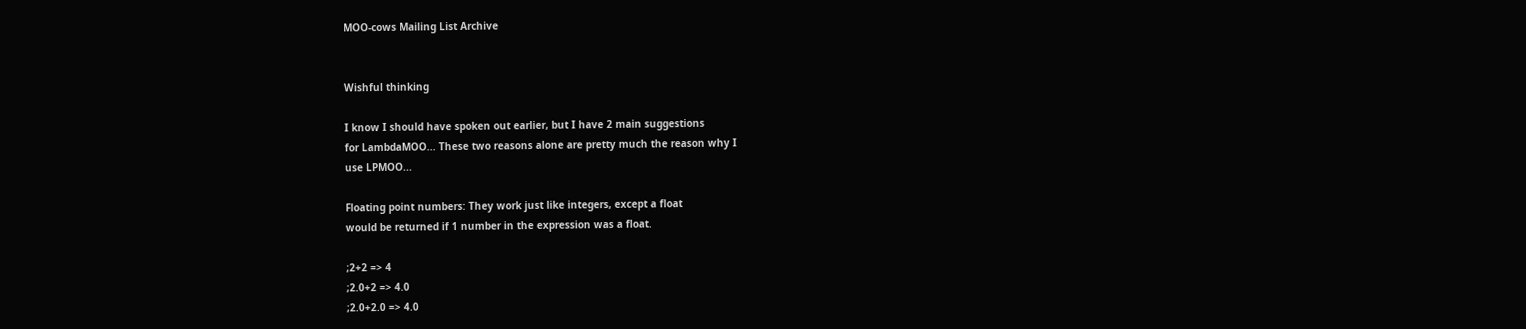MOO-cows Mailing List Archive


Wishful thinking

I know I should have spoken out earlier, but I have 2 main suggestions
for LambdaMOO... These two reasons alone are pretty much the reason why I
use LPMOO...

Floating point numbers: They work just like integers, except a float
would be returned if 1 number in the expression was a float.

;2+2 => 4
;2.0+2 => 4.0
;2.0+2.0 => 4.0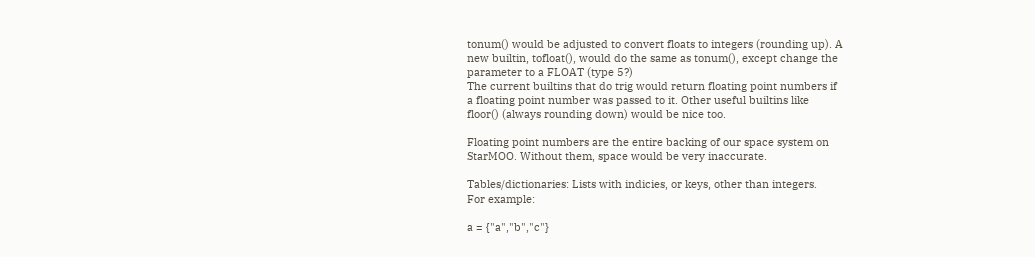tonum() would be adjusted to convert floats to integers (rounding up). A
new builtin, tofloat(), would do the same as tonum(), except change the
parameter to a FLOAT (type 5?)
The current builtins that do trig would return floating point numbers if
a floating point number was passed to it. Other useful builtins like
floor() (always rounding down) would be nice too.

Floating point numbers are the entire backing of our space system on
StarMOO. Without them, space would be very inaccurate.

Tables/dictionaries: Lists with indicies, or keys, other than integers.
For example:

a = {"a","b","c"}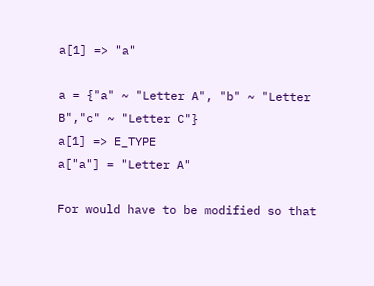a[1] => "a"

a = {"a" ~ "Letter A", "b" ~ "Letter B","c" ~ "Letter C"}
a[1] => E_TYPE
a["a"] = "Letter A"

For would have to be modified so that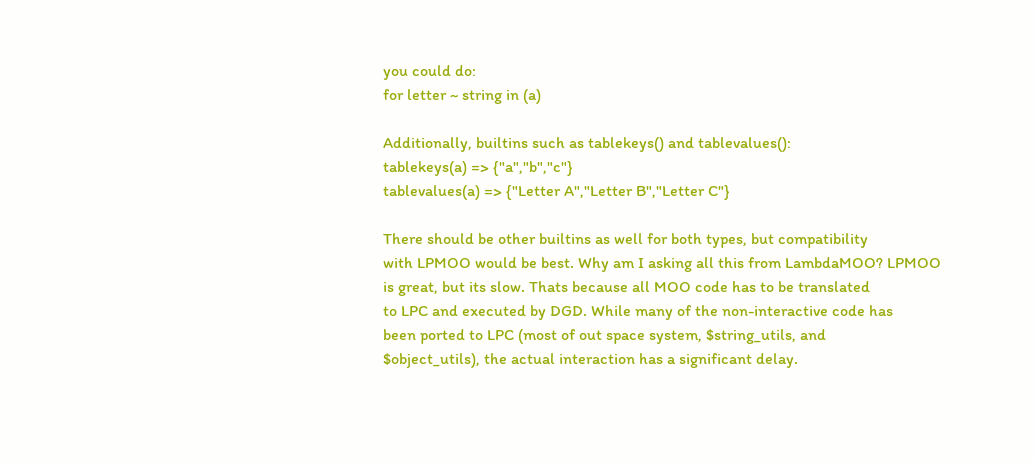you could do:
for letter ~ string in (a)

Additionally, builtins such as tablekeys() and tablevalues():
tablekeys(a) => {"a","b","c"}
tablevalues(a) => {"Letter A","Letter B","Letter C"}

There should be other builtins as well for both types, but compatibility
with LPMOO would be best. Why am I asking all this from LambdaMOO? LPMOO
is great, but its slow. Thats because all MOO code has to be translated
to LPC and executed by DGD. While many of the non-interactive code has
been ported to LPC (most of out space system, $string_utils, and
$object_utils), the actual interaction has a significant delay.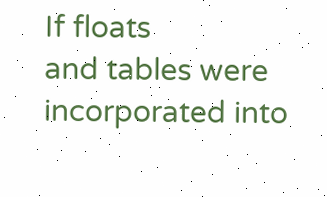If floats
and tables were incorporated into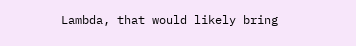Lambda, that would likely bring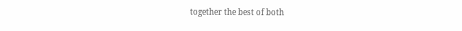together the best of both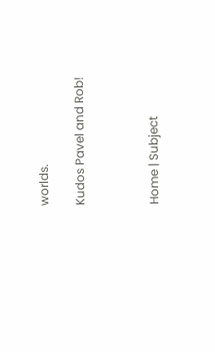worlds.

Kudos Pavel and Rob!



Home | Subject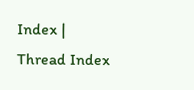Index | Thread Index